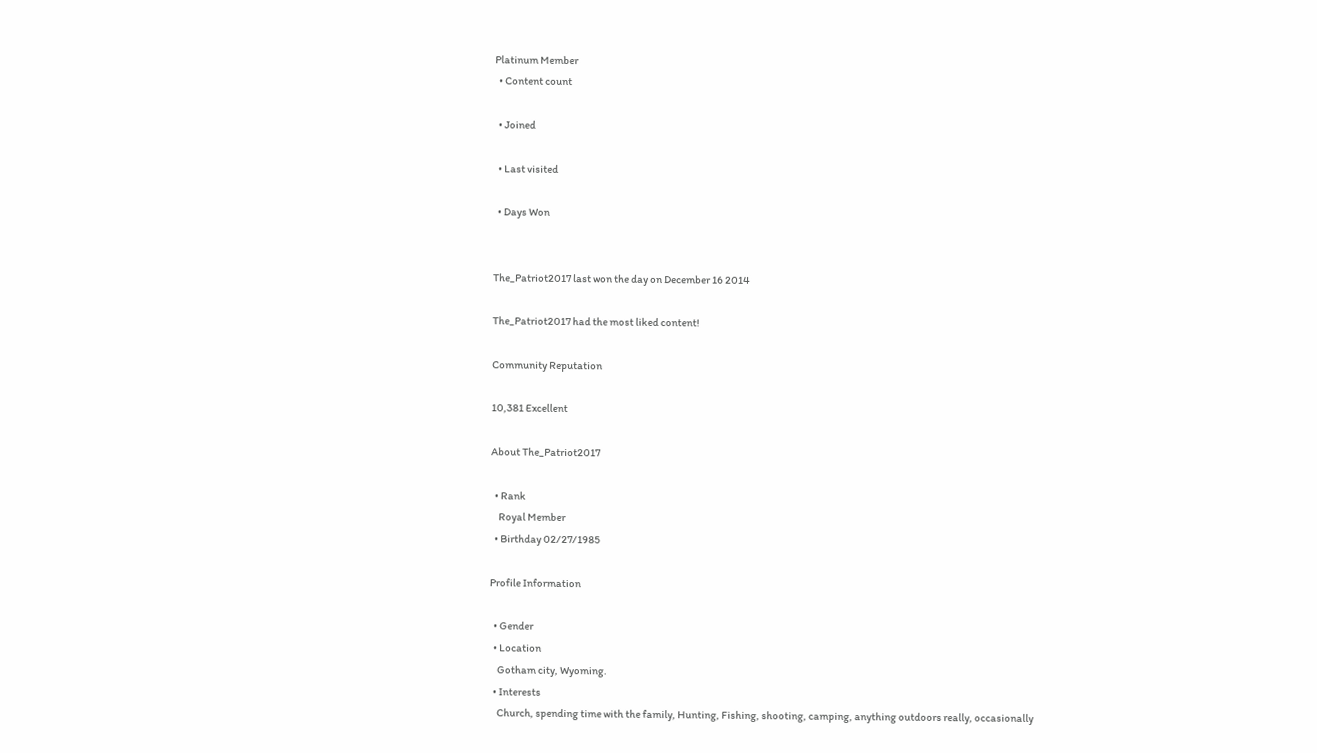Platinum Member
  • Content count

  • Joined

  • Last visited

  • Days Won


The_Patriot2017 last won the day on December 16 2014

The_Patriot2017 had the most liked content!

Community Reputation

10,381 Excellent

About The_Patriot2017

  • Rank
    Royal Member
  • Birthday 02/27/1985

Profile Information

  • Gender
  • Location
    Gotham city, Wyoming.
  • Interests
    Church, spending time with the family, Hunting, Fishing, shooting, camping, anything outdoors really, occasionally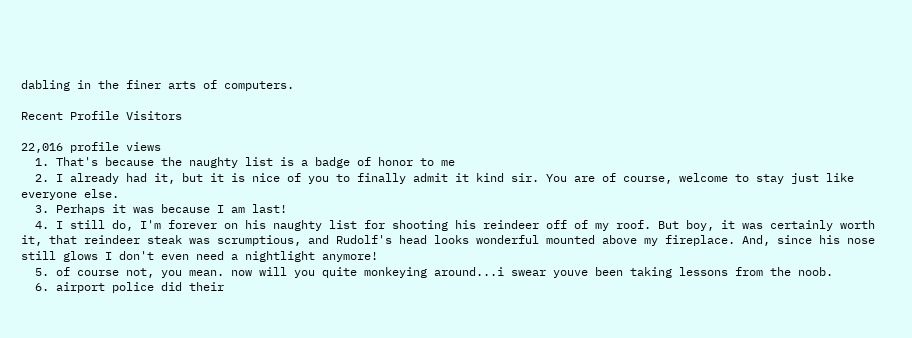dabling in the finer arts of computers.

Recent Profile Visitors

22,016 profile views
  1. That's because the naughty list is a badge of honor to me
  2. I already had it, but it is nice of you to finally admit it kind sir. You are of course, welcome to stay just like everyone else.
  3. Perhaps it was because I am last!
  4. I still do, I'm forever on his naughty list for shooting his reindeer off of my roof. But boy, it was certainly worth it, that reindeer steak was scrumptious, and Rudolf's head looks wonderful mounted above my fireplace. And, since his nose still glows I don't even need a nightlight anymore!
  5. of course not, you mean. now will you quite monkeying around...i swear youve been taking lessons from the noob.
  6. airport police did their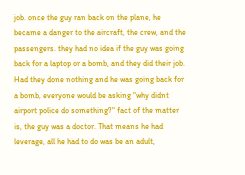job. once the guy ran back on the plane, he became a danger to the aircraft, the crew, and the passengers. they had no idea if the guy was going back for a laptop or a bomb, and they did their job. Had they done nothing and he was going back for a bomb, everyone would be asking "why didnt airport police do something?" fact of the matter is, the guy was a doctor. That means he had leverage, all he had to do was be an adult,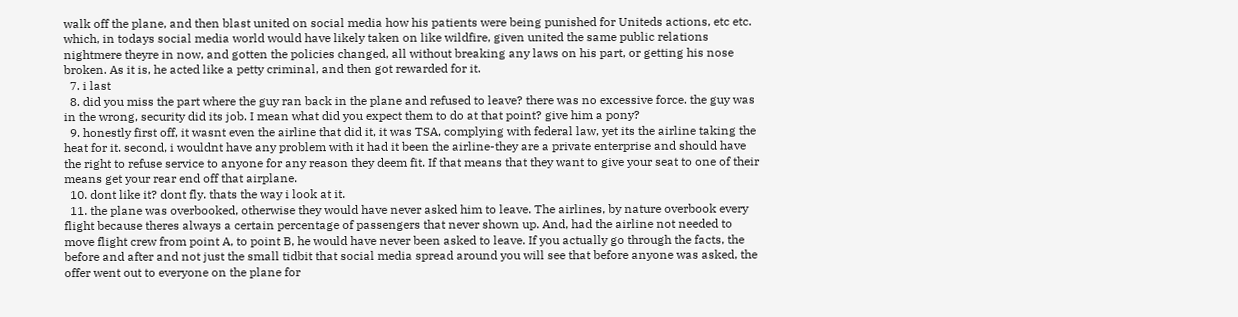walk off the plane, and then blast united on social media how his patients were being punished for Uniteds actions, etc etc. which, in todays social media world would have likely taken on like wildfire, given united the same public relations nightmere theyre in now, and gotten the policies changed, all without breaking any laws on his part, or getting his nose broken. As it is, he acted like a petty criminal, and then got rewarded for it.
  7. i last
  8. did you miss the part where the guy ran back in the plane and refused to leave? there was no excessive force. the guy was in the wrong, security did its job. I mean what did you expect them to do at that point? give him a pony?
  9. honestly first off, it wasnt even the airline that did it, it was TSA, complying with federal law, yet its the airline taking the heat for it. second, i wouldnt have any problem with it had it been the airline-they are a private enterprise and should have the right to refuse service to anyone for any reason they deem fit. If that means that they want to give your seat to one of their means get your rear end off that airplane.
  10. dont like it? dont fly. thats the way i look at it.
  11. the plane was overbooked, otherwise they would have never asked him to leave. The airlines, by nature overbook every flight because theres always a certain percentage of passengers that never shown up. And, had the airline not needed to move flight crew from point A, to point B, he would have never been asked to leave. If you actually go through the facts, the before and after and not just the small tidbit that social media spread around you will see that before anyone was asked, the offer went out to everyone on the plane for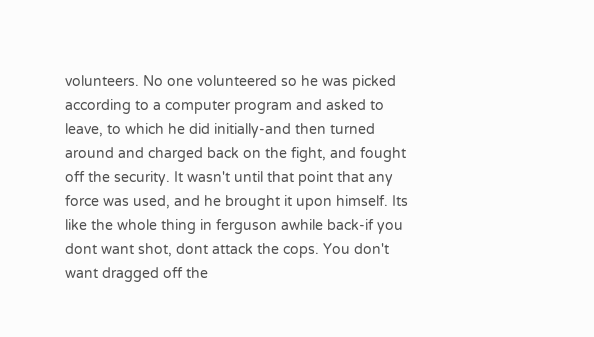volunteers. No one volunteered so he was picked according to a computer program and asked to leave, to which he did initially-and then turned around and charged back on the fight, and fought off the security. It wasn't until that point that any force was used, and he brought it upon himself. Its like the whole thing in ferguson awhile back-if you dont want shot, dont attack the cops. You don't want dragged off the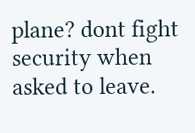plane? dont fight security when asked to leave.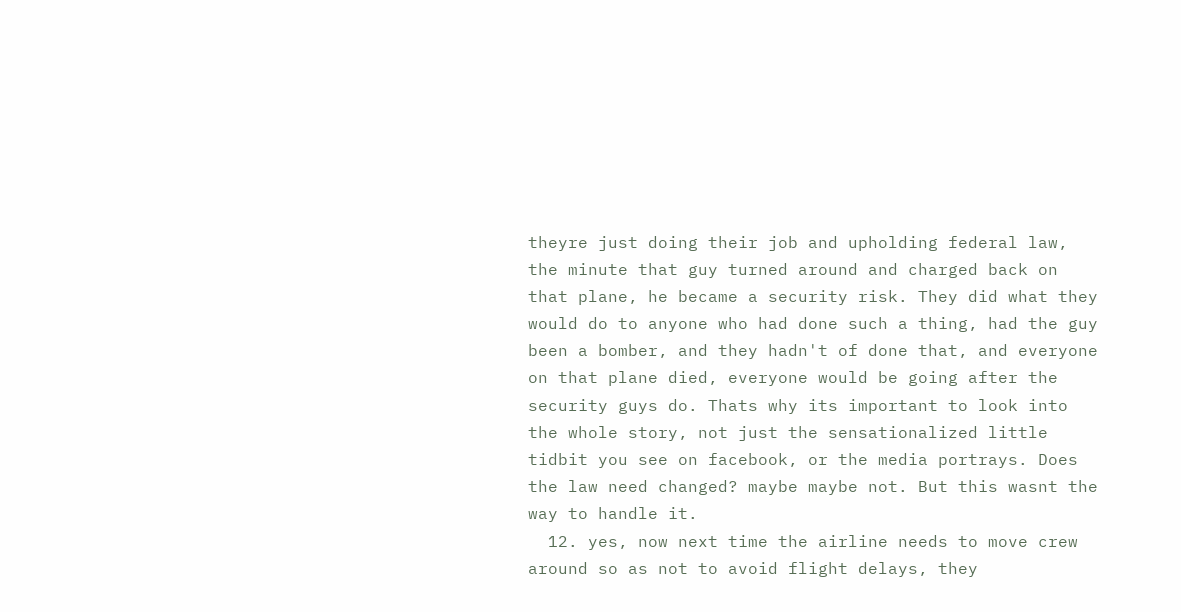theyre just doing their job and upholding federal law, the minute that guy turned around and charged back on that plane, he became a security risk. They did what they would do to anyone who had done such a thing, had the guy been a bomber, and they hadn't of done that, and everyone on that plane died, everyone would be going after the security guys do. Thats why its important to look into the whole story, not just the sensationalized little tidbit you see on facebook, or the media portrays. Does the law need changed? maybe maybe not. But this wasnt the way to handle it.
  12. yes, now next time the airline needs to move crew around so as not to avoid flight delays, they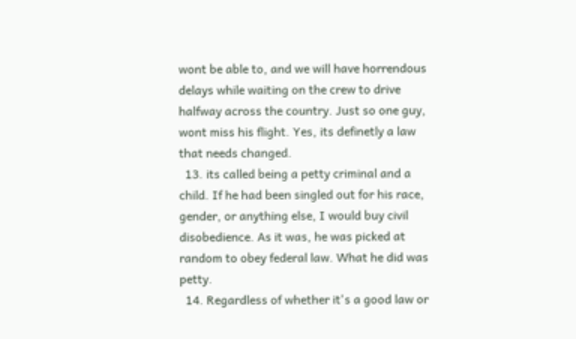wont be able to, and we will have horrendous delays while waiting on the crew to drive halfway across the country. Just so one guy, wont miss his flight. Yes, its definetly a law that needs changed.
  13. its called being a petty criminal and a child. If he had been singled out for his race, gender, or anything else, I would buy civil disobedience. As it was, he was picked at random to obey federal law. What he did was petty.
  14. Regardless of whether it's a good law or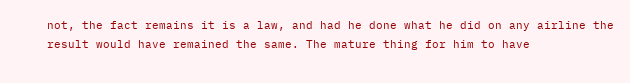not, the fact remains it is a law, and had he done what he did on any airline the result would have remained the same. The mature thing for him to have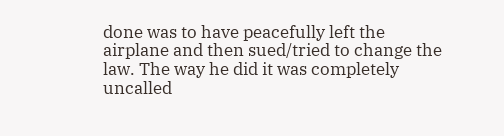done was to have peacefully left the airplane and then sued/tried to change the law. The way he did it was completely uncalled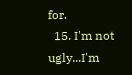for.
  15. I'm not ugly...I'm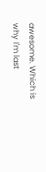awesome. Which is why I'm last